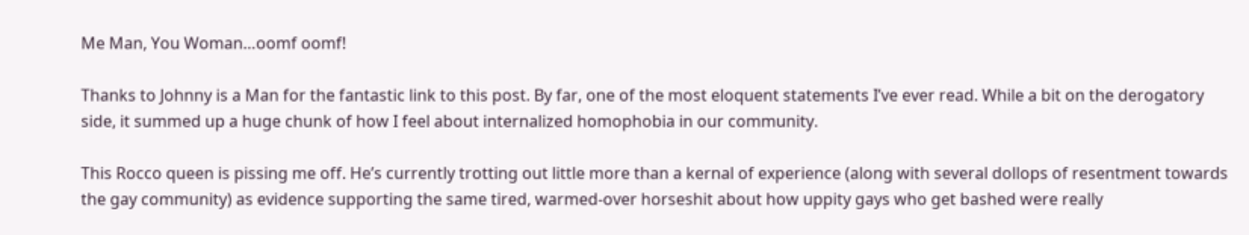Me Man, You Woman…oomf oomf!

Thanks to Johnny is a Man for the fantastic link to this post. By far, one of the most eloquent statements I’ve ever read. While a bit on the derogatory side, it summed up a huge chunk of how I feel about internalized homophobia in our community.

This Rocco queen is pissing me off. He’s currently trotting out little more than a kernal of experience (along with several dollops of resentment towards the gay community) as evidence supporting the same tired, warmed-over horseshit about how uppity gays who get bashed were really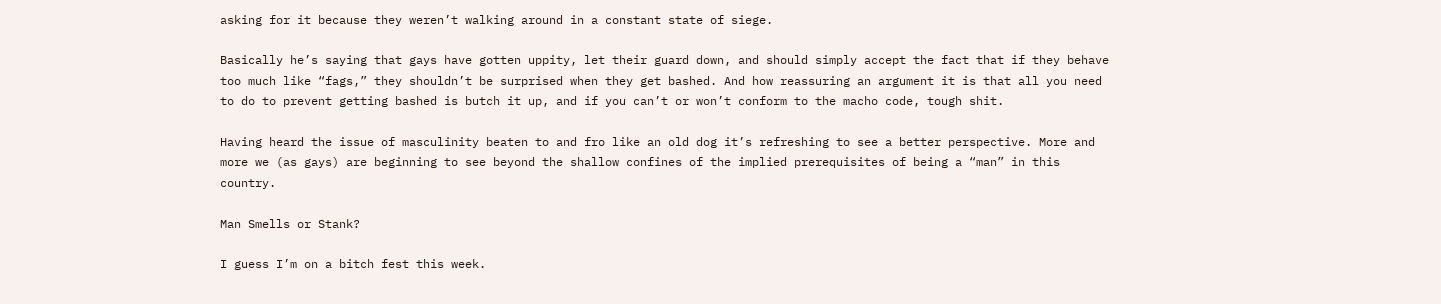asking for it because they weren’t walking around in a constant state of siege.

Basically he’s saying that gays have gotten uppity, let their guard down, and should simply accept the fact that if they behave too much like “fags,” they shouldn’t be surprised when they get bashed. And how reassuring an argument it is that all you need to do to prevent getting bashed is butch it up, and if you can’t or won’t conform to the macho code, tough shit.

Having heard the issue of masculinity beaten to and fro like an old dog it’s refreshing to see a better perspective. More and more we (as gays) are beginning to see beyond the shallow confines of the implied prerequisites of being a “man” in this country.

Man Smells or Stank?

I guess I’m on a bitch fest this week.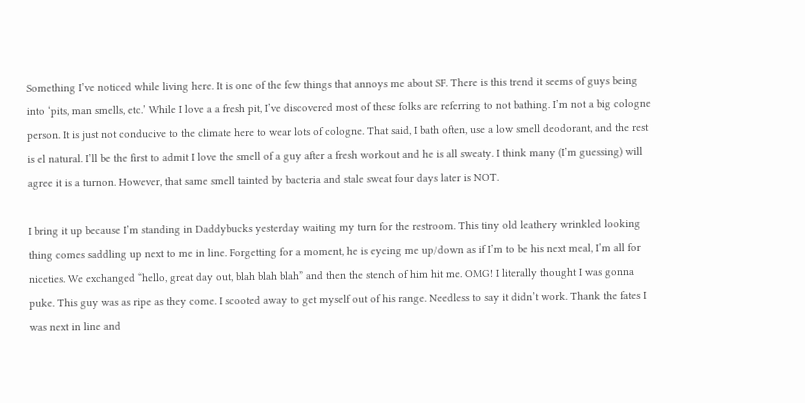Something I’ve noticed while living here. It is one of the few things that annoys me about SF. There is this trend it seems of guys being into ‘pits, man smells, etc.’ While I love a a fresh pit, I’ve discovered most of these folks are referring to not bathing. I’m not a big cologne person. It is just not conducive to the climate here to wear lots of cologne. That said, I bath often, use a low smell deodorant, and the rest is el natural. I’ll be the first to admit I love the smell of a guy after a fresh workout and he is all sweaty. I think many (I’m guessing) will agree it is a turnon. However, that same smell tainted by bacteria and stale sweat four days later is NOT.

I bring it up because I’m standing in Daddybucks yesterday waiting my turn for the restroom. This tiny old leathery wrinkled looking thing comes saddling up next to me in line. Forgetting for a moment, he is eyeing me up/down as if I’m to be his next meal, I’m all for niceties. We exchanged “hello, great day out, blah blah blah” and then the stench of him hit me. OMG! I literally thought I was gonna puke. This guy was as ripe as they come. I scooted away to get myself out of his range. Needless to say it didn’t work. Thank the fates I was next in line and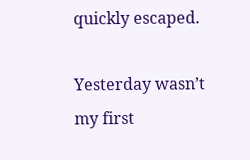quickly escaped.

Yesterday wasn’t my first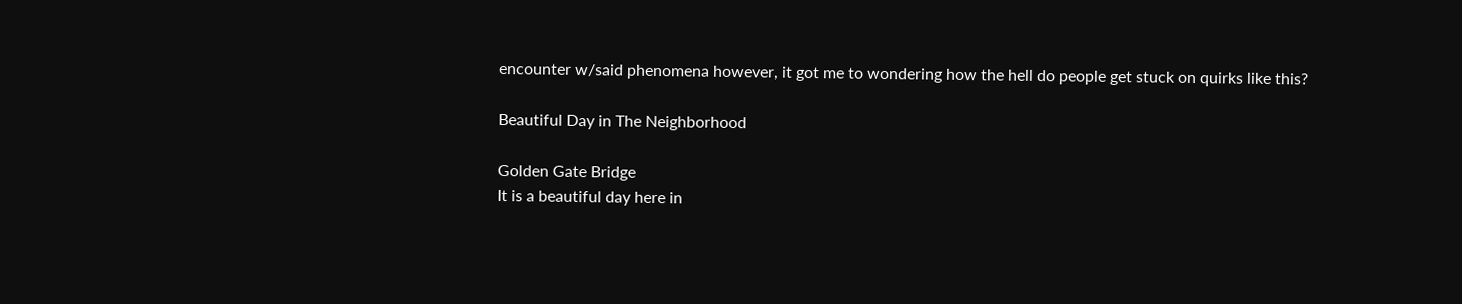encounter w/said phenomena however, it got me to wondering how the hell do people get stuck on quirks like this?

Beautiful Day in The Neighborhood

Golden Gate Bridge
It is a beautiful day here in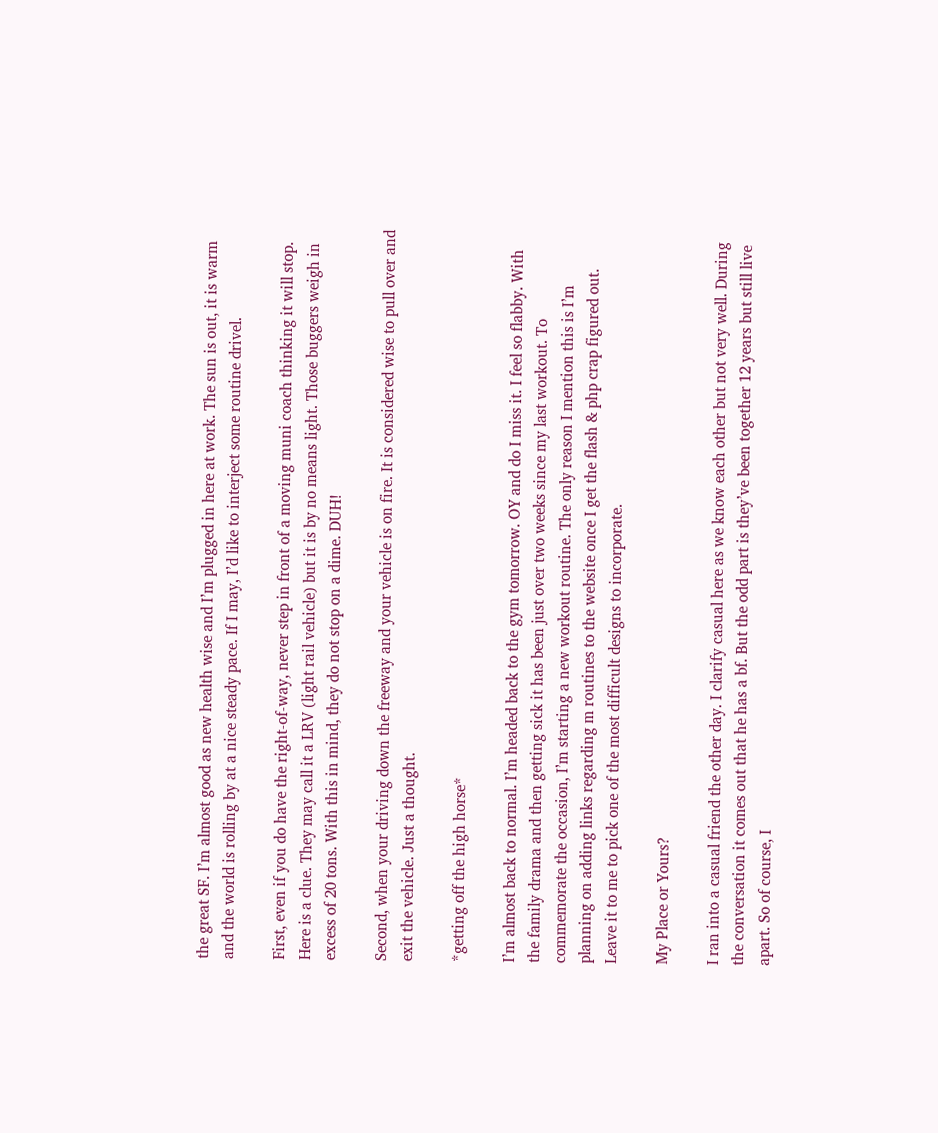the great SF. I’m almost good as new health wise and I’m plugged in here at work. The sun is out, it is warm and the world is rolling by at a nice steady pace. If I may, I’d like to interject some routine drivel.

First, even if you do have the right-of-way, never step in front of a moving muni coach thinking it will stop. Here is a clue. They may call it a LRV (light rail vehicle) but it is by no means light. Those buggers weigh in excess of 20 tons. With this in mind, they do not stop on a dime. DUH!

Second, when your driving down the freeway and your vehicle is on fire. It is considered wise to pull over and exit the vehicle. Just a thought.

*getting off the high horse*

I’m almost back to normal. I’m headed back to the gym tomorrow. OY and do I miss it. I feel so flabby. With the family drama and then getting sick it has been just over two weeks since my last workout. To commemorate the occasion, I’m starting a new workout routine. The only reason I mention this is I’m planning on adding links regarding m routines to the website once I get the flash & php crap figured out. Leave it to me to pick one of the most difficult designs to incorporate.

My Place or Yours?

I ran into a casual friend the other day. I clarify casual here as we know each other but not very well. During the conversation it comes out that he has a bf. But the odd part is they’ve been together 12 years but still live apart. So of course, I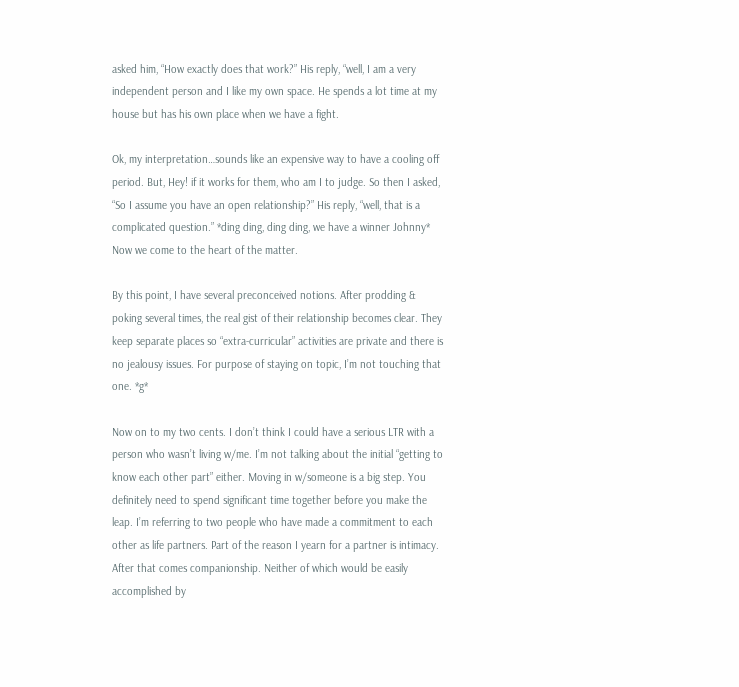asked him, “How exactly does that work?” His reply, “well, I am a very independent person and I like my own space. He spends a lot time at my house but has his own place when we have a fight.

Ok, my interpretation…sounds like an expensive way to have a cooling off period. But, Hey! if it works for them, who am I to judge. So then I asked, “So I assume you have an open relationship?” His reply, “well, that is a complicated question.” *ding ding, ding ding, we have a winner Johnny* Now we come to the heart of the matter.

By this point, I have several preconceived notions. After prodding & poking several times, the real gist of their relationship becomes clear. They keep separate places so “extra-curricular” activities are private and there is no jealousy issues. For purpose of staying on topic, I’m not touching that one. *g*

Now on to my two cents. I don’t think I could have a serious LTR with a person who wasn’t living w/me. I’m not talking about the initial “getting to know each other part” either. Moving in w/someone is a big step. You definitely need to spend significant time together before you make the leap. I’m referring to two people who have made a commitment to each other as life partners. Part of the reason I yearn for a partner is intimacy. After that comes companionship. Neither of which would be easily accomplished by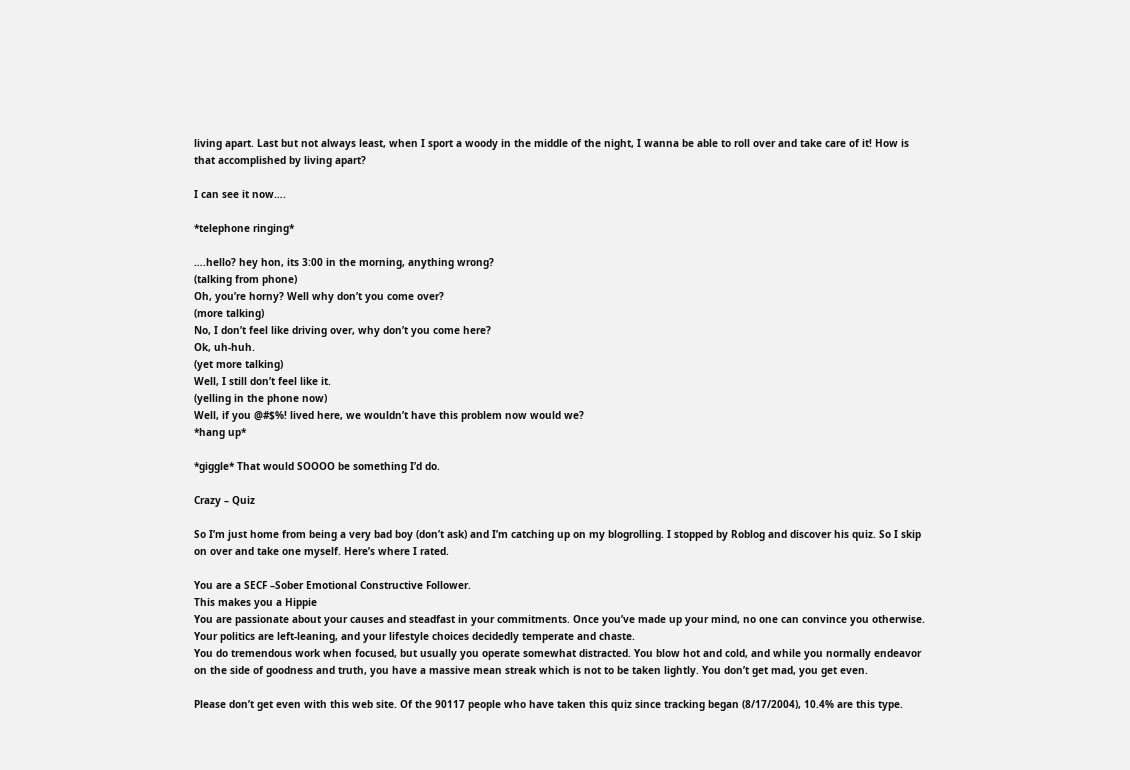living apart. Last but not always least, when I sport a woody in the middle of the night, I wanna be able to roll over and take care of it! How is that accomplished by living apart?

I can see it now….

*telephone ringing*

….hello? hey hon, its 3:00 in the morning, anything wrong?
(talking from phone)
Oh, you’re horny? Well why don’t you come over?
(more talking)
No, I don’t feel like driving over, why don’t you come here?
Ok, uh-huh.
(yet more talking)
Well, I still don’t feel like it.
(yelling in the phone now)
Well, if you @#$%! lived here, we wouldn’t have this problem now would we?
*hang up*

*giggle* That would SOOOO be something I’d do.

Crazy – Quiz

So I’m just home from being a very bad boy (don’t ask) and I’m catching up on my blogrolling. I stopped by Roblog and discover his quiz. So I skip on over and take one myself. Here’s where I rated.

You are a SECF –Sober Emotional Constructive Follower.
This makes you a Hippie
You are passionate about your causes and steadfast in your commitments. Once you’ve made up your mind, no one can convince you otherwise. Your politics are left-leaning, and your lifestyle choices decidedly temperate and chaste.
You do tremendous work when focused, but usually you operate somewhat distracted. You blow hot and cold, and while you normally endeavor on the side of goodness and truth, you have a massive mean streak which is not to be taken lightly. You don’t get mad, you get even.

Please don’t get even with this web site. Of the 90117 people who have taken this quiz since tracking began (8/17/2004), 10.4% are this type.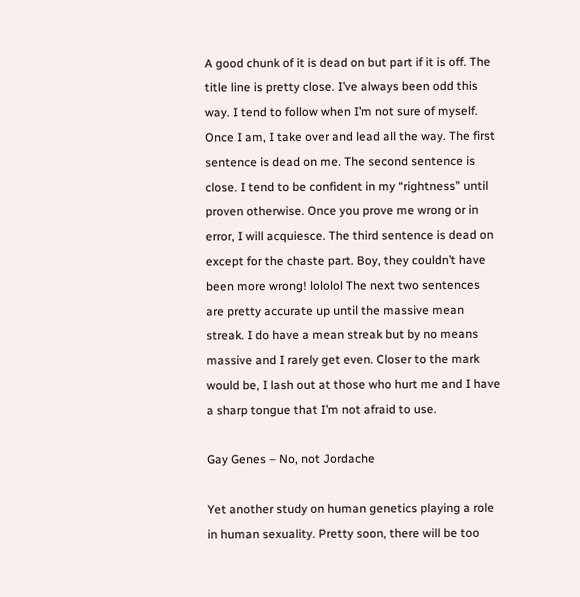A good chunk of it is dead on but part if it is off. The title line is pretty close. I’ve always been odd this way. I tend to follow when I’m not sure of myself. Once I am, I take over and lead all the way. The first sentence is dead on me. The second sentence is close. I tend to be confident in my “rightness” until proven otherwise. Once you prove me wrong or in error, I will acquiesce. The third sentence is dead on except for the chaste part. Boy, they couldn’t have been more wrong! lololol The next two sentences are pretty accurate up until the massive mean streak. I do have a mean streak but by no means massive and I rarely get even. Closer to the mark would be, I lash out at those who hurt me and I have a sharp tongue that I’m not afraid to use.

Gay Genes – No, not Jordache

Yet another study on human genetics playing a role in human sexuality. Pretty soon, there will be too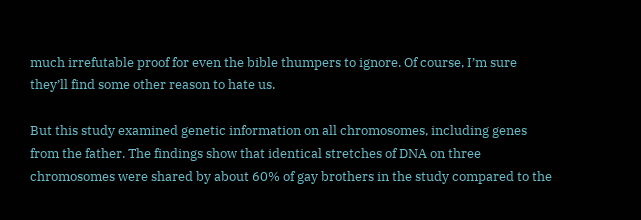much irrefutable proof for even the bible thumpers to ignore. Of course, I’m sure they’ll find some other reason to hate us.

But this study examined genetic information on all chromosomes, including genes from the father. The findings show that identical stretches of DNA on three chromosomes were shared by about 60% of gay brothers in the study compared to the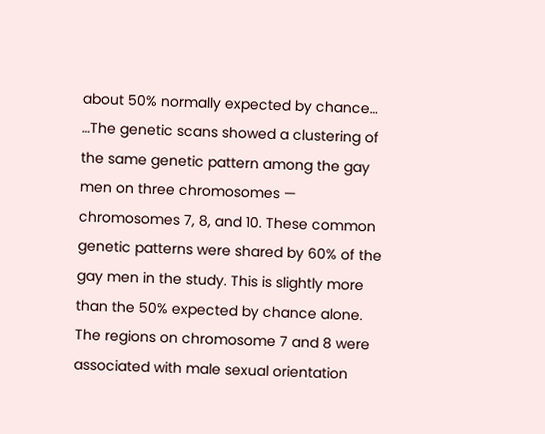about 50% normally expected by chance…
…The genetic scans showed a clustering of the same genetic pattern among the gay men on three chromosomes — chromosomes 7, 8, and 10. These common genetic patterns were shared by 60% of the gay men in the study. This is slightly more than the 50% expected by chance alone.
The regions on chromosome 7 and 8 were associated with male sexual orientation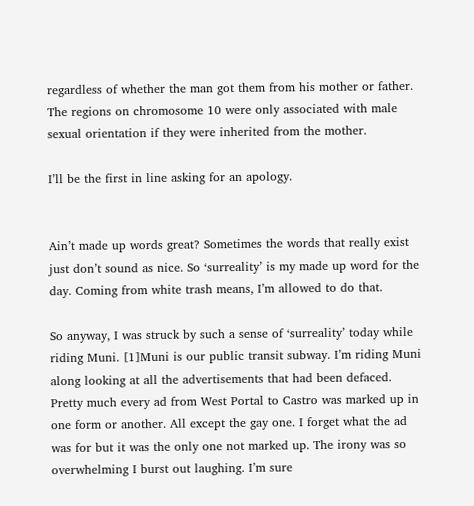regardless of whether the man got them from his mother or father. The regions on chromosome 10 were only associated with male sexual orientation if they were inherited from the mother.

I’ll be the first in line asking for an apology.


Ain’t made up words great? Sometimes the words that really exist just don’t sound as nice. So ‘surreality’ is my made up word for the day. Coming from white trash means, I’m allowed to do that.

So anyway, I was struck by such a sense of ‘surreality’ today while riding Muni. [1]Muni is our public transit subway. I’m riding Muni along looking at all the advertisements that had been defaced. Pretty much every ad from West Portal to Castro was marked up in one form or another. All except the gay one. I forget what the ad was for but it was the only one not marked up. The irony was so overwhelming I burst out laughing. I’m sure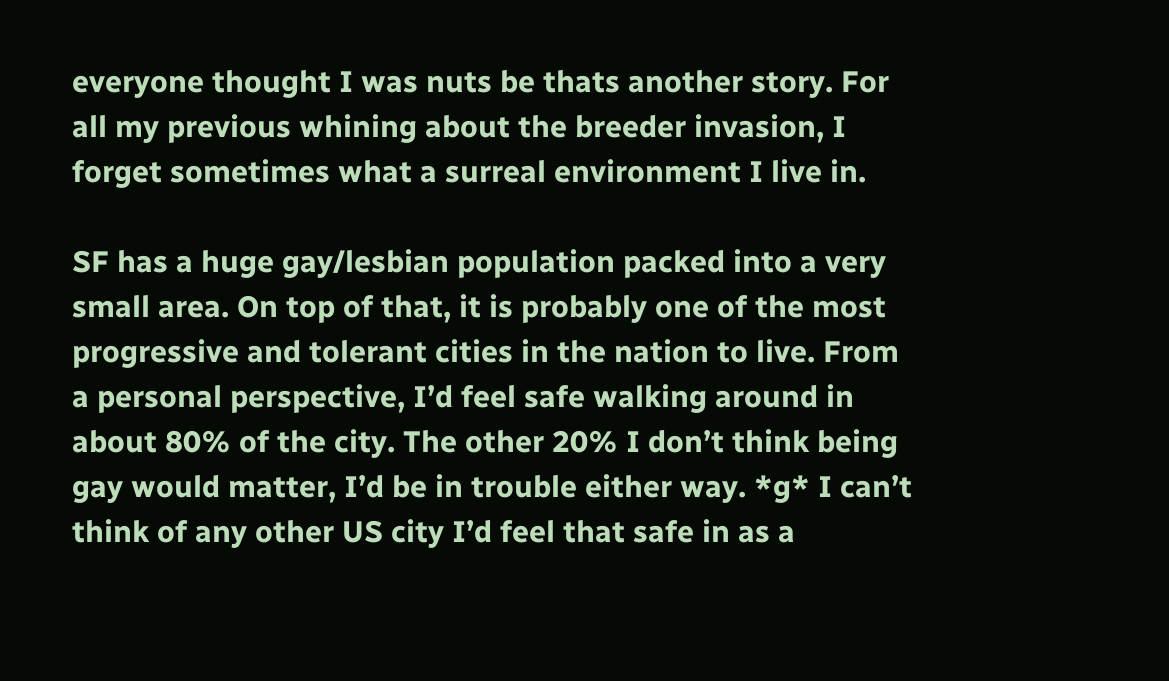everyone thought I was nuts be thats another story. For all my previous whining about the breeder invasion, I forget sometimes what a surreal environment I live in.

SF has a huge gay/lesbian population packed into a very small area. On top of that, it is probably one of the most progressive and tolerant cities in the nation to live. From a personal perspective, I’d feel safe walking around in about 80% of the city. The other 20% I don’t think being gay would matter, I’d be in trouble either way. *g* I can’t think of any other US city I’d feel that safe in as a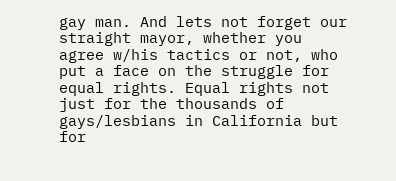gay man. And lets not forget our straight mayor, whether you agree w/his tactics or not, who put a face on the struggle for equal rights. Equal rights not just for the thousands of gays/lesbians in California but for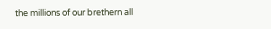the millions of our brethern all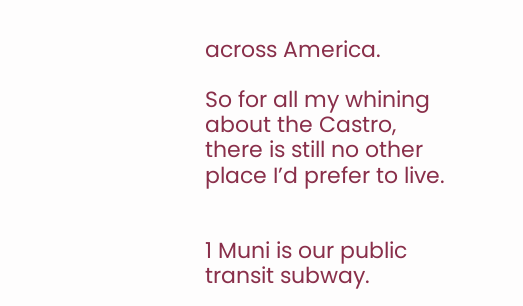across America.

So for all my whining about the Castro, there is still no other place I’d prefer to live.


1 Muni is our public transit subway.